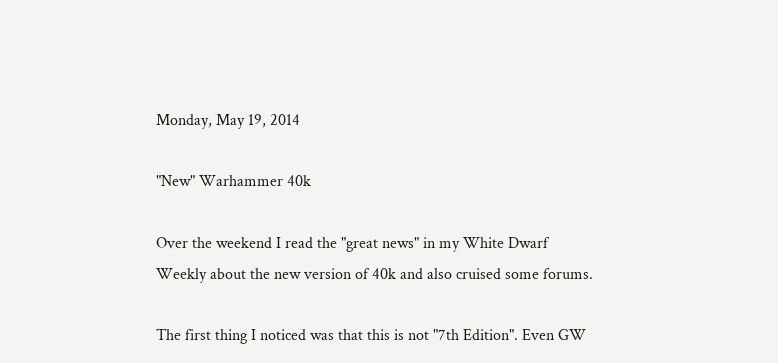Monday, May 19, 2014

"New" Warhammer 40k

Over the weekend I read the "great news" in my White Dwarf Weekly about the new version of 40k and also cruised some forums.

The first thing I noticed was that this is not "7th Edition". Even GW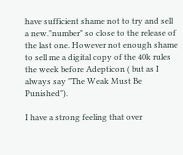have sufficient shame not to try and sell a new."number" so close to the release of the last one. However not enough shame to sell me a digital copy of the 40k rules the week before Adepticon ( but as I always say "The Weak Must Be Punished").

I have a strong feeling that over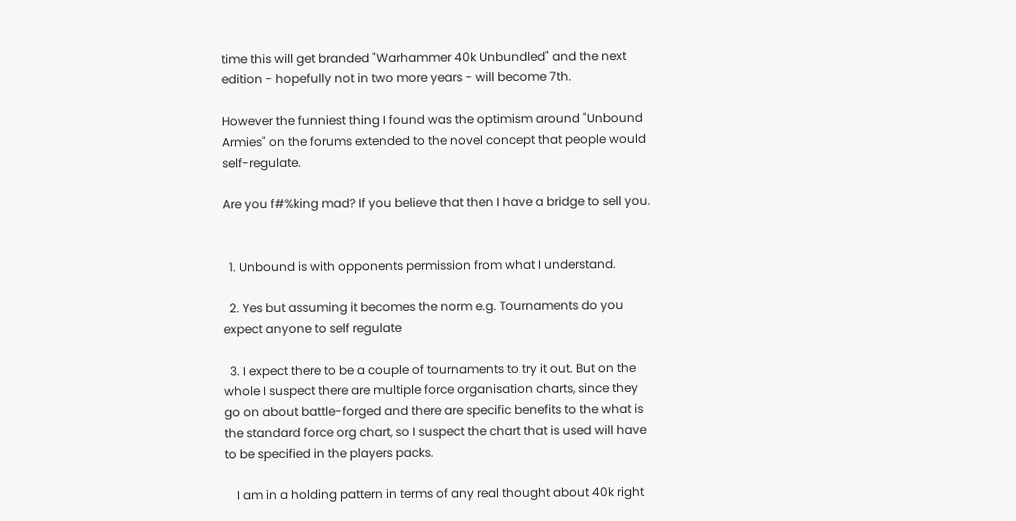time this will get branded "Warhammer 40k Unbundled" and the next edition - hopefully not in two more years - will become 7th.

However the funniest thing I found was the optimism around "Unbound Armies" on the forums extended to the novel concept that people would self-regulate.

Are you f#%king mad? If you believe that then I have a bridge to sell you.


  1. Unbound is with opponents permission from what I understand.

  2. Yes but assuming it becomes the norm e.g. Tournaments do you expect anyone to self regulate

  3. I expect there to be a couple of tournaments to try it out. But on the whole I suspect there are multiple force organisation charts, since they go on about battle-forged and there are specific benefits to the what is the standard force org chart, so I suspect the chart that is used will have to be specified in the players packs.

    I am in a holding pattern in terms of any real thought about 40k right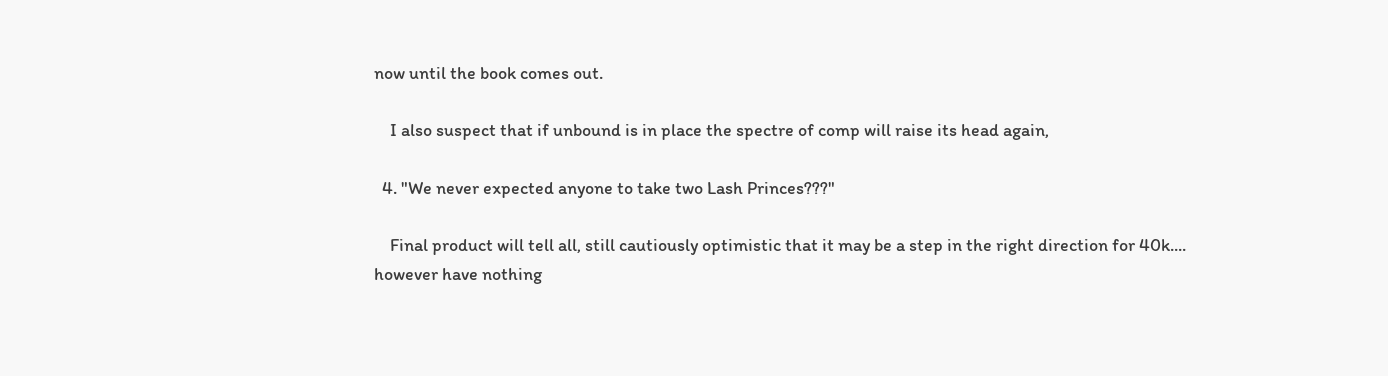now until the book comes out.

    I also suspect that if unbound is in place the spectre of comp will raise its head again,

  4. "We never expected anyone to take two Lash Princes???"

    Final product will tell all, still cautiously optimistic that it may be a step in the right direction for 40k.... however have nothing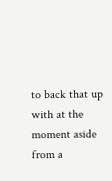to back that up with at the moment aside from a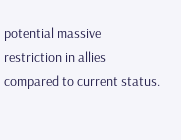potential massive restriction in allies compared to current status.